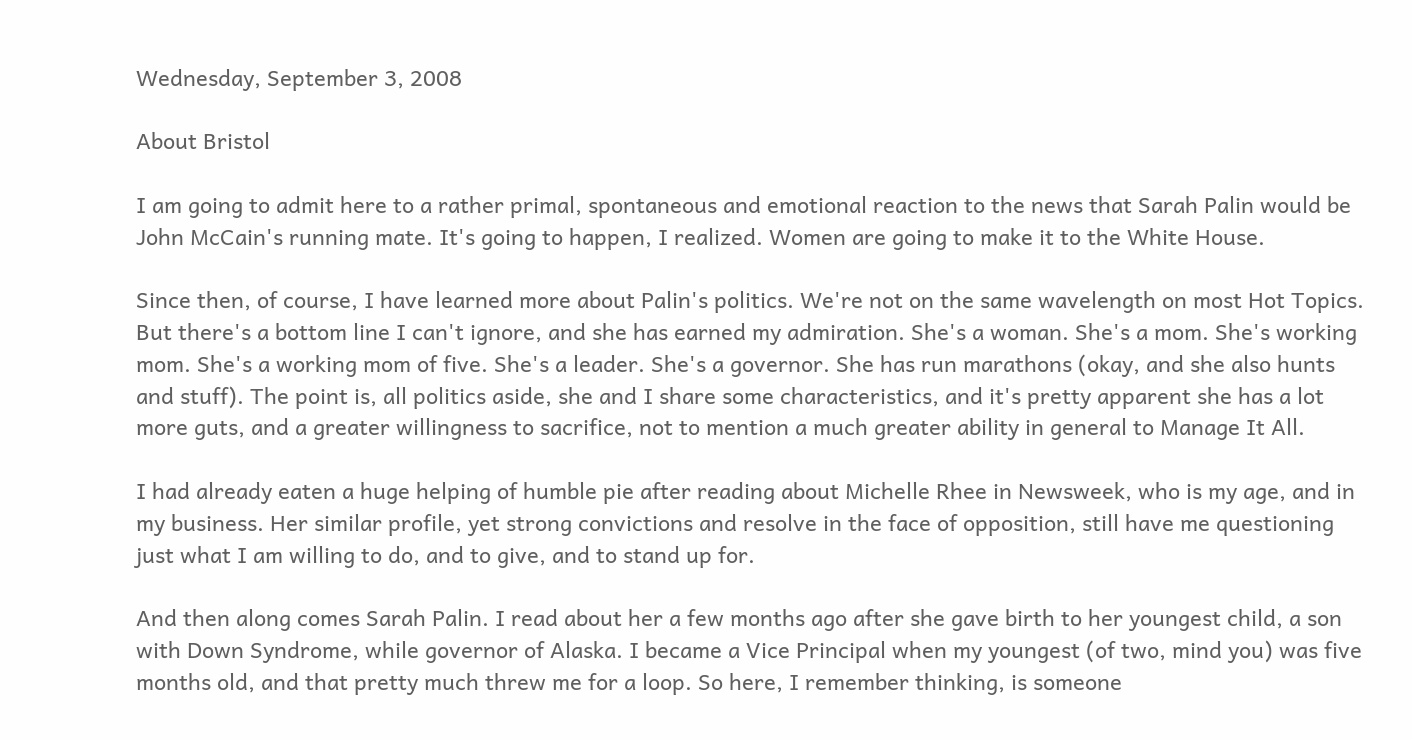Wednesday, September 3, 2008

About Bristol

I am going to admit here to a rather primal, spontaneous and emotional reaction to the news that Sarah Palin would be John McCain's running mate. It's going to happen, I realized. Women are going to make it to the White House.

Since then, of course, I have learned more about Palin's politics. We're not on the same wavelength on most Hot Topics. But there's a bottom line I can't ignore, and she has earned my admiration. She's a woman. She's a mom. She's working mom. She's a working mom of five. She's a leader. She's a governor. She has run marathons (okay, and she also hunts and stuff). The point is, all politics aside, she and I share some characteristics, and it's pretty apparent she has a lot more guts, and a greater willingness to sacrifice, not to mention a much greater ability in general to Manage It All.

I had already eaten a huge helping of humble pie after reading about Michelle Rhee in Newsweek, who is my age, and in my business. Her similar profile, yet strong convictions and resolve in the face of opposition, still have me questioning just what I am willing to do, and to give, and to stand up for.

And then along comes Sarah Palin. I read about her a few months ago after she gave birth to her youngest child, a son with Down Syndrome, while governor of Alaska. I became a Vice Principal when my youngest (of two, mind you) was five months old, and that pretty much threw me for a loop. So here, I remember thinking, is someone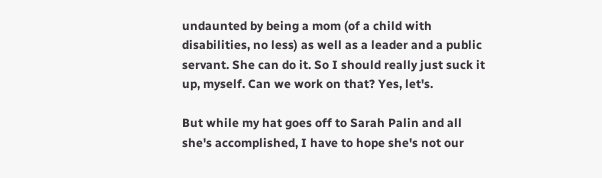undaunted by being a mom (of a child with disabilities, no less) as well as a leader and a public servant. She can do it. So I should really just suck it up, myself. Can we work on that? Yes, let's.

But while my hat goes off to Sarah Palin and all she's accomplished, I have to hope she's not our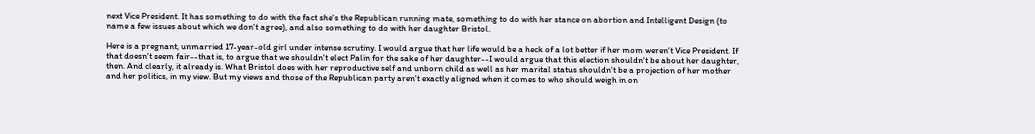next Vice President. It has something to do with the fact she's the Republican running mate, something to do with her stance on abortion and Intelligent Design (to name a few issues about which we don't agree), and also something to do with her daughter Bristol.

Here is a pregnant, unmarried 17-year-old girl under intense scrutiny. I would argue that her life would be a heck of a lot better if her mom weren't Vice President. If that doesn't seem fair--that is, to argue that we shouldn't elect Palin for the sake of her daughter--I would argue that this election shouldn't be about her daughter, then. And clearly, it already is. What Bristol does with her reproductive self and unborn child as well as her marital status shouldn't be a projection of her mother and her politics, in my view. But my views and those of the Republican party aren't exactly aligned when it comes to who should weigh in on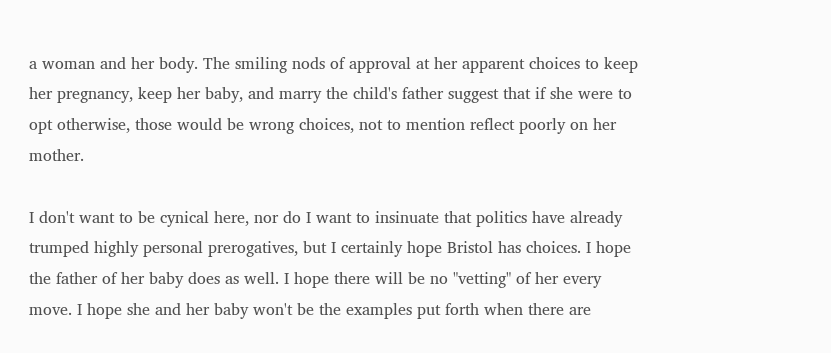a woman and her body. The smiling nods of approval at her apparent choices to keep her pregnancy, keep her baby, and marry the child's father suggest that if she were to opt otherwise, those would be wrong choices, not to mention reflect poorly on her mother.

I don't want to be cynical here, nor do I want to insinuate that politics have already trumped highly personal prerogatives, but I certainly hope Bristol has choices. I hope the father of her baby does as well. I hope there will be no "vetting" of her every move. I hope she and her baby won't be the examples put forth when there are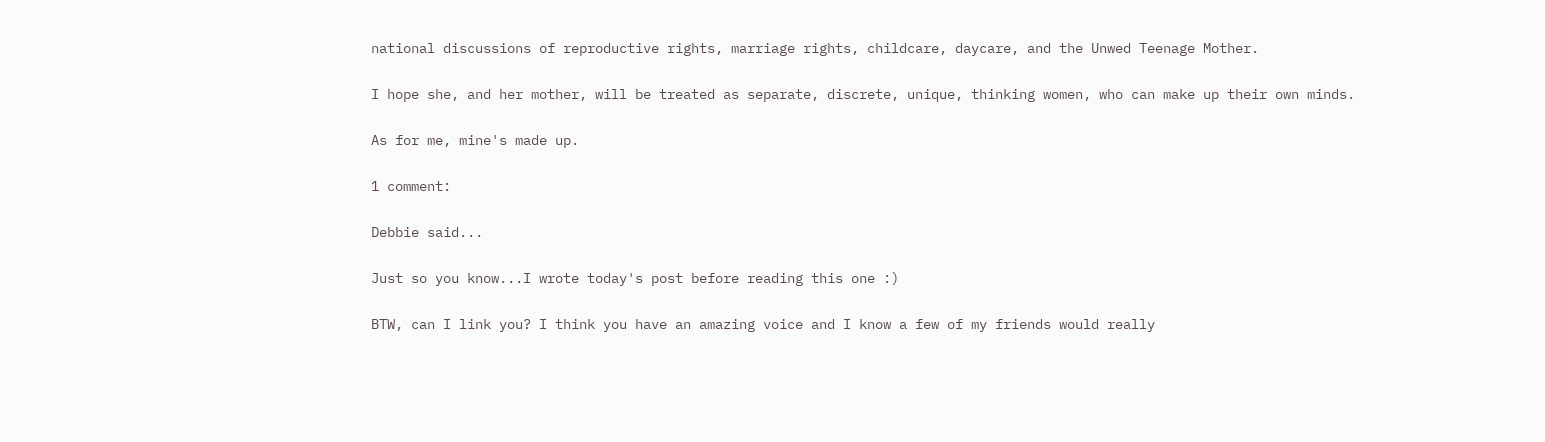national discussions of reproductive rights, marriage rights, childcare, daycare, and the Unwed Teenage Mother.

I hope she, and her mother, will be treated as separate, discrete, unique, thinking women, who can make up their own minds.

As for me, mine's made up.

1 comment:

Debbie said...

Just so you know...I wrote today's post before reading this one :)

BTW, can I link you? I think you have an amazing voice and I know a few of my friends would really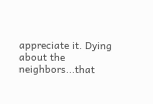appreciate it. Dying about the neighbors...that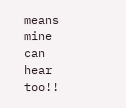means mine can hear too!!